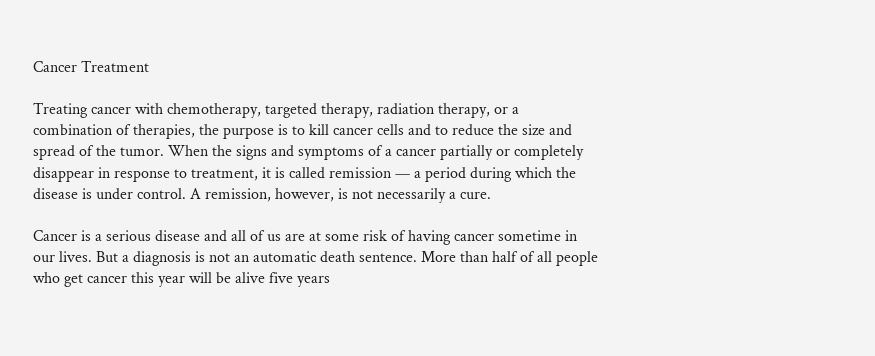Cancer Treatment

Treating cancer with chemotherapy, targeted therapy, radiation therapy, or a combination of therapies, the purpose is to kill cancer cells and to reduce the size and spread of the tumor. When the signs and symptoms of a cancer partially or completely disappear in response to treatment, it is called remission — a period during which the disease is under control. A remission, however, is not necessarily a cure.

Cancer is a serious disease and all of us are at some risk of having cancer sometime in our lives. But a diagnosis is not an automatic death sentence. More than half of all people who get cancer this year will be alive five years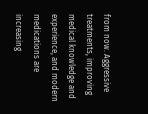from now. Aggressive treatments, improving medical knowledge and experience, and modern medications are increasing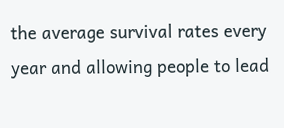the average survival rates every year and allowing people to lead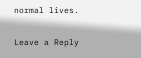normal lives.

Leave a Reply